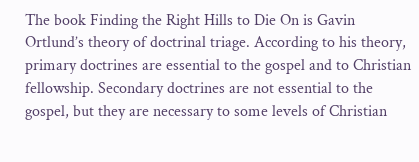The book Finding the Right Hills to Die On is Gavin Ortlund’s theory of doctrinal triage. According to his theory, primary doctrines are essential to the gospel and to Christian fellowship. Secondary doctrines are not essential to the gospel, but they are necessary to some levels of Christian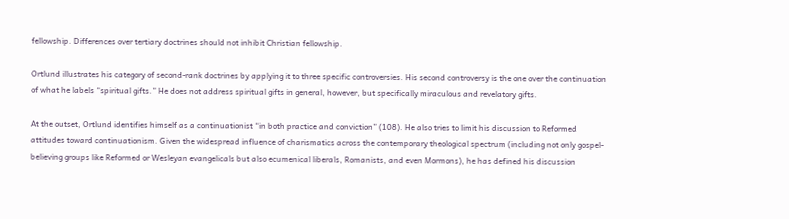fellowship. Differences over tertiary doctrines should not inhibit Christian fellowship.

Ortlund illustrates his category of second-rank doctrines by applying it to three specific controversies. His second controversy is the one over the continuation of what he labels “spiritual gifts.” He does not address spiritual gifts in general, however, but specifically miraculous and revelatory gifts.

At the outset, Ortlund identifies himself as a continuationist “in both practice and conviction” (108). He also tries to limit his discussion to Reformed attitudes toward continuationism. Given the widespread influence of charismatics across the contemporary theological spectrum (including not only gospel-believing groups like Reformed or Wesleyan evangelicals but also ecumenical liberals, Romanists, and even Mormons), he has defined his discussion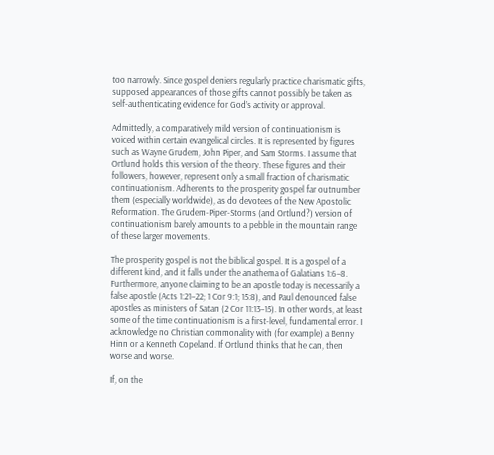too narrowly. Since gospel deniers regularly practice charismatic gifts, supposed appearances of those gifts cannot possibly be taken as self-authenticating evidence for God’s activity or approval.

Admittedly, a comparatively mild version of continuationism is voiced within certain evangelical circles. It is represented by figures such as Wayne Grudem, John Piper, and Sam Storms. I assume that Ortlund holds this version of the theory. These figures and their followers, however, represent only a small fraction of charismatic continuationism. Adherents to the prosperity gospel far outnumber them (especially worldwide), as do devotees of the New Apostolic Reformation. The Grudem-Piper-Storms (and Ortlund?) version of continuationism barely amounts to a pebble in the mountain range of these larger movements.

The prosperity gospel is not the biblical gospel. It is a gospel of a different kind, and it falls under the anathema of Galatians 1:6–8. Furthermore, anyone claiming to be an apostle today is necessarily a false apostle (Acts 1:21–22; 1 Cor 9:1; 15:8), and Paul denounced false apostles as ministers of Satan (2 Cor 11:13–15). In other words, at least some of the time continuationism is a first-level, fundamental error. I acknowledge no Christian commonality with (for example) a Benny Hinn or a Kenneth Copeland. If Ortlund thinks that he can, then worse and worse.

If, on the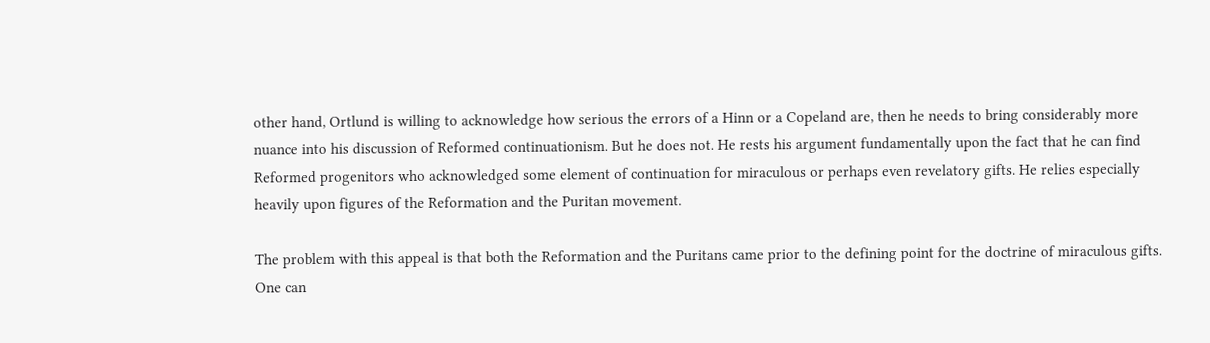other hand, Ortlund is willing to acknowledge how serious the errors of a Hinn or a Copeland are, then he needs to bring considerably more nuance into his discussion of Reformed continuationism. But he does not. He rests his argument fundamentally upon the fact that he can find Reformed progenitors who acknowledged some element of continuation for miraculous or perhaps even revelatory gifts. He relies especially heavily upon figures of the Reformation and the Puritan movement.

The problem with this appeal is that both the Reformation and the Puritans came prior to the defining point for the doctrine of miraculous gifts. One can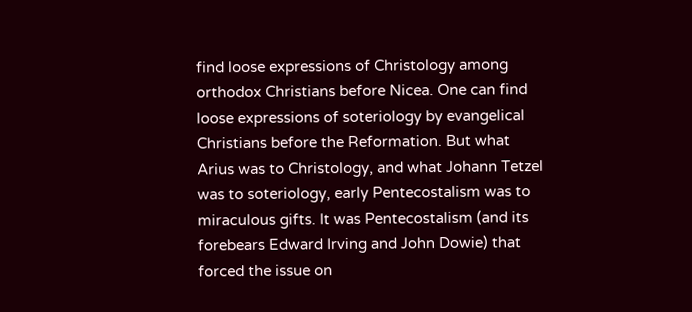find loose expressions of Christology among orthodox Christians before Nicea. One can find loose expressions of soteriology by evangelical Christians before the Reformation. But what Arius was to Christology, and what Johann Tetzel was to soteriology, early Pentecostalism was to miraculous gifts. It was Pentecostalism (and its forebears Edward Irving and John Dowie) that forced the issue on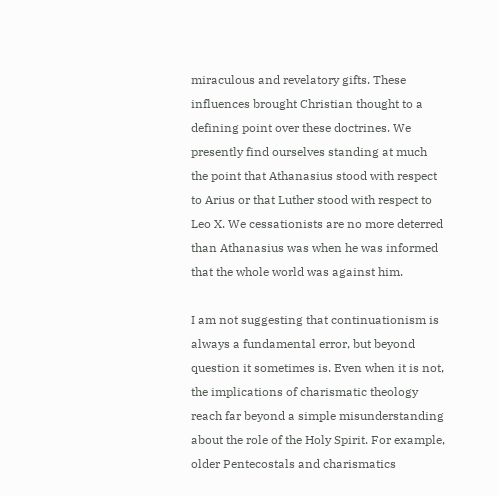miraculous and revelatory gifts. These influences brought Christian thought to a defining point over these doctrines. We presently find ourselves standing at much the point that Athanasius stood with respect to Arius or that Luther stood with respect to Leo X. We cessationists are no more deterred than Athanasius was when he was informed that the whole world was against him.

I am not suggesting that continuationism is always a fundamental error, but beyond question it sometimes is. Even when it is not, the implications of charismatic theology reach far beyond a simple misunderstanding about the role of the Holy Spirit. For example, older Pentecostals and charismatics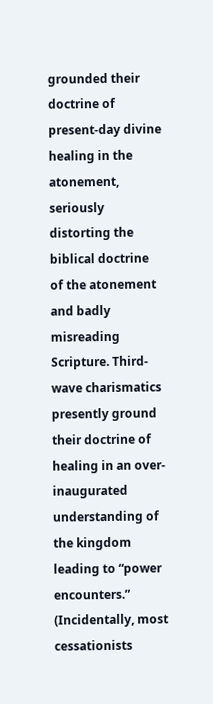grounded their doctrine of present-day divine healing in the atonement, seriously distorting the biblical doctrine of the atonement and badly misreading Scripture. Third-wave charismatics presently ground their doctrine of healing in an over-inaugurated understanding of the kingdom leading to “power encounters.” (Incidentally, most cessationists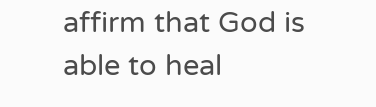affirm that God is able to heal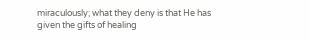miraculously; what they deny is that He has given the gifts of healing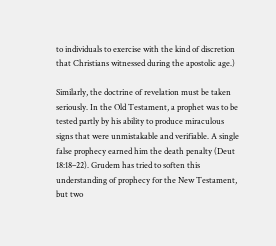to individuals to exercise with the kind of discretion that Christians witnessed during the apostolic age.)

Similarly, the doctrine of revelation must be taken seriously. In the Old Testament, a prophet was to be tested partly by his ability to produce miraculous signs that were unmistakable and verifiable. A single false prophecy earned him the death penalty (Deut 18:18–22). Grudem has tried to soften this understanding of prophecy for the New Testament, but two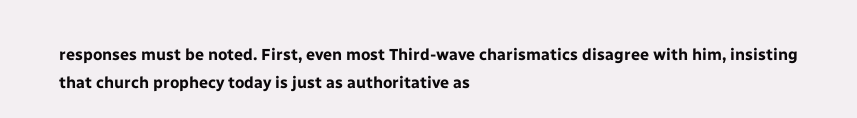responses must be noted. First, even most Third-wave charismatics disagree with him, insisting that church prophecy today is just as authoritative as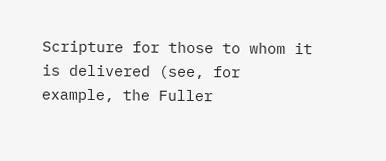Scripture for those to whom it is delivered (see, for example, the Fuller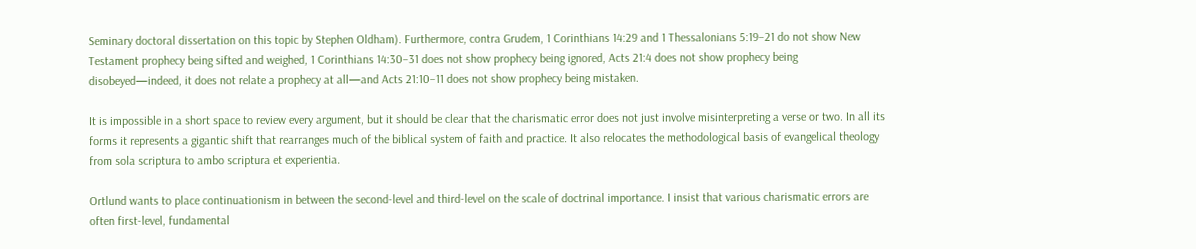Seminary doctoral dissertation on this topic by Stephen Oldham). Furthermore, contra Grudem, 1 Corinthians 14:29 and 1 Thessalonians 5:19–21 do not show New Testament prophecy being sifted and weighed, 1 Corinthians 14:30–31 does not show prophecy being ignored, Acts 21:4 does not show prophecy being disobeyed—indeed, it does not relate a prophecy at all—and Acts 21:10–11 does not show prophecy being mistaken.

It is impossible in a short space to review every argument, but it should be clear that the charismatic error does not just involve misinterpreting a verse or two. In all its forms it represents a gigantic shift that rearranges much of the biblical system of faith and practice. It also relocates the methodological basis of evangelical theology from sola scriptura to ambo scriptura et experientia.

Ortlund wants to place continuationism in between the second-level and third-level on the scale of doctrinal importance. I insist that various charismatic errors are often first-level, fundamental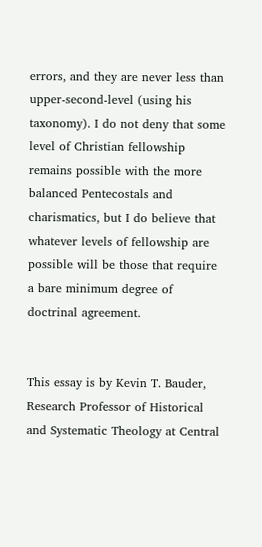errors, and they are never less than upper-second-level (using his taxonomy). I do not deny that some level of Christian fellowship remains possible with the more balanced Pentecostals and charismatics, but I do believe that whatever levels of fellowship are possible will be those that require a bare minimum degree of doctrinal agreement.


This essay is by Kevin T. Bauder, Research Professor of Historical and Systematic Theology at Central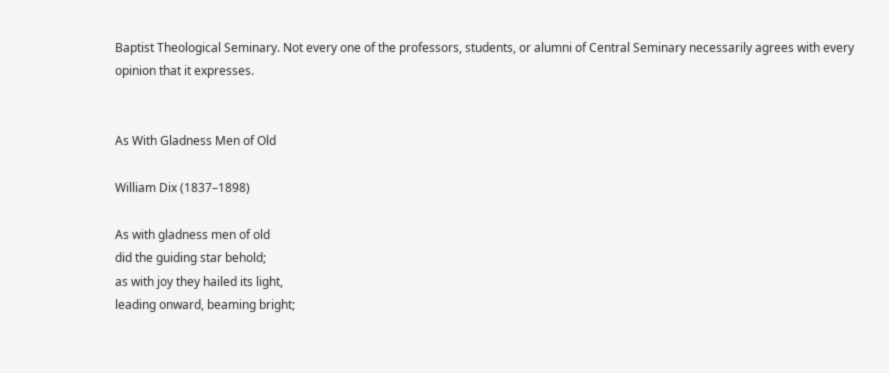Baptist Theological Seminary. Not every one of the professors, students, or alumni of Central Seminary necessarily agrees with every opinion that it expresses.


As With Gladness Men of Old

William Dix (1837–1898)

As with gladness men of old
did the guiding star behold;
as with joy they hailed its light,
leading onward, beaming bright;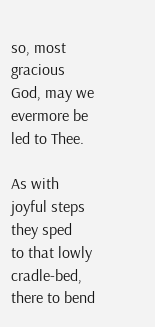so, most gracious God, may we
evermore be led to Thee.

As with joyful steps they sped
to that lowly cradle-bed,
there to bend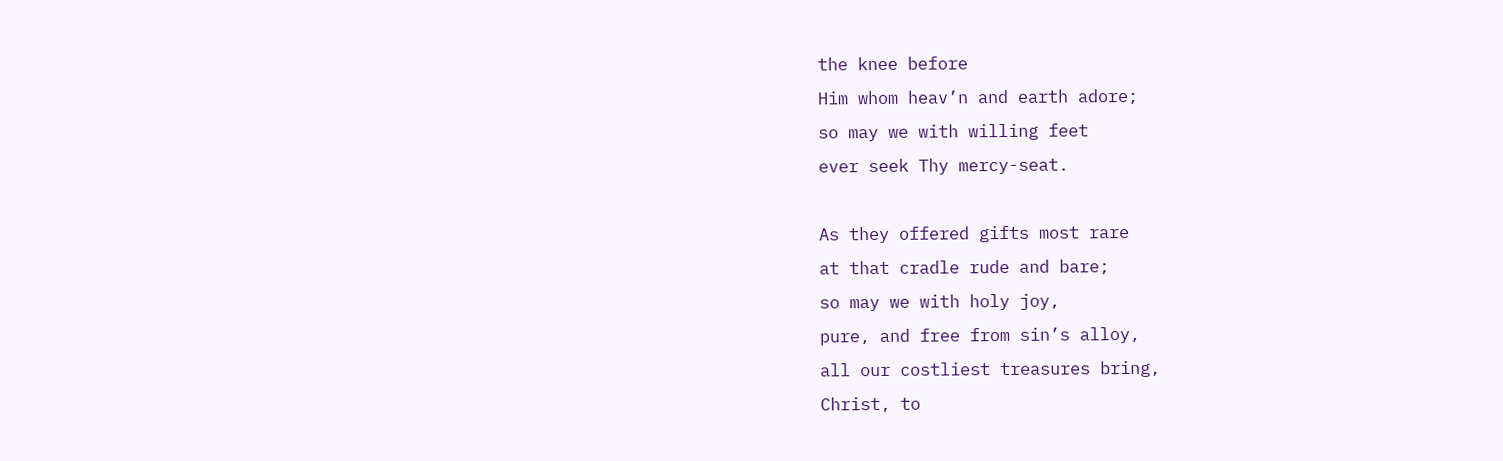the knee before
Him whom heav’n and earth adore;
so may we with willing feet
ever seek Thy mercy-seat.

As they offered gifts most rare
at that cradle rude and bare;
so may we with holy joy,
pure, and free from sin’s alloy,
all our costliest treasures bring,
Christ, to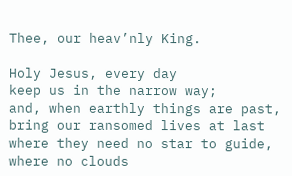Thee, our heav’nly King.

Holy Jesus, every day
keep us in the narrow way;
and, when earthly things are past,
bring our ransomed lives at last
where they need no star to guide,
where no clouds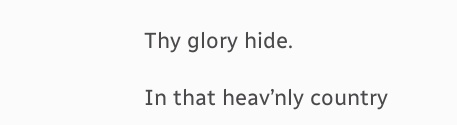Thy glory hide.

In that heav’nly country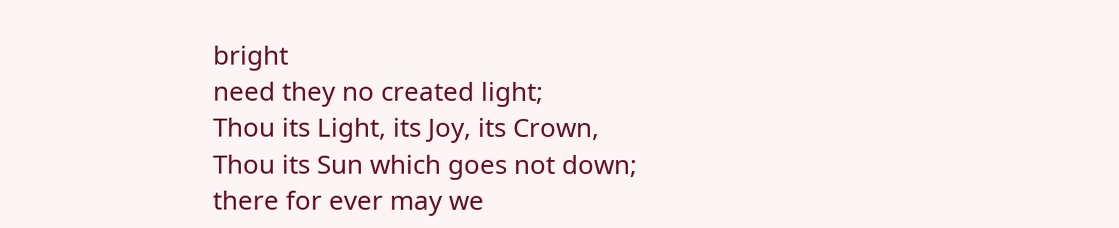bright
need they no created light;
Thou its Light, its Joy, its Crown,
Thou its Sun which goes not down;
there for ever may we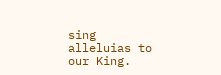sing
alleluias to our King.